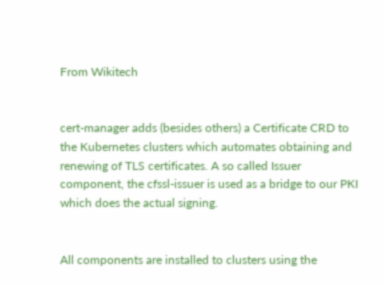From Wikitech


cert-manager adds (besides others) a Certificate CRD to the Kubernetes clusters which automates obtaining and renewing of TLS certificates. A so called Issuer component, the cfssl-issuer is used as a bridge to our PKI which does the actual signing.


All components are installed to clusters using the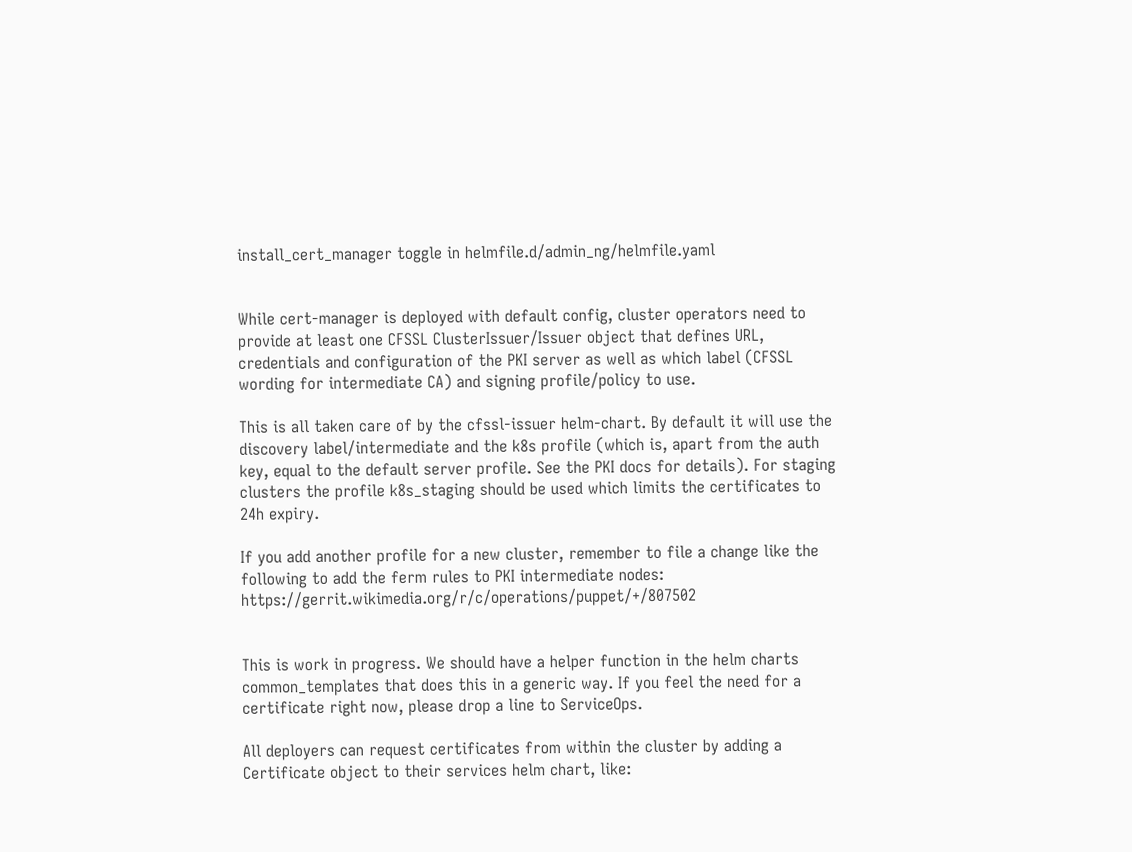install_cert_manager toggle in helmfile.d/admin_ng/helmfile.yaml


While cert-manager is deployed with default config, cluster operators need to provide at least one CFSSL ClusterIssuer/Issuer object that defines URL, credentials and configuration of the PKI server as well as which label (CFSSL wording for intermediate CA) and signing profile/policy to use.

This is all taken care of by the cfssl-issuer helm-chart. By default it will use the discovery label/intermediate and the k8s profile (which is, apart from the auth key, equal to the default server profile. See the PKI docs for details). For staging clusters the profile k8s_staging should be used which limits the certificates to 24h expiry.

If you add another profile for a new cluster, remember to file a change like the following to add the ferm rules to PKI intermediate nodes: https://gerrit.wikimedia.org/r/c/operations/puppet/+/807502


This is work in progress. We should have a helper function in the helm charts common_templates that does this in a generic way. If you feel the need for a certificate right now, please drop a line to ServiceOps.

All deployers can request certificates from within the cluster by adding a Certificate object to their services helm chart, like: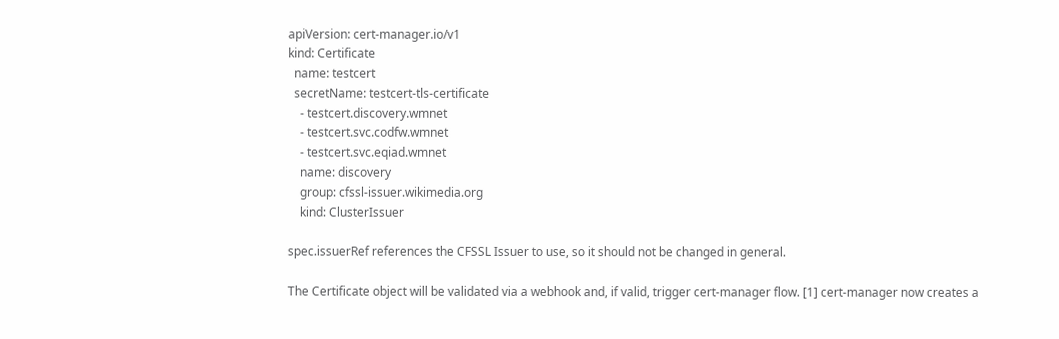apiVersion: cert-manager.io/v1
kind: Certificate
  name: testcert
  secretName: testcert-tls-certificate
    - testcert.discovery.wmnet
    - testcert.svc.codfw.wmnet
    - testcert.svc.eqiad.wmnet
    name: discovery
    group: cfssl-issuer.wikimedia.org
    kind: ClusterIssuer

spec.issuerRef references the CFSSL Issuer to use, so it should not be changed in general.

The Certificate object will be validated via a webhook and, if valid, trigger cert-manager flow. [1] cert-manager now creates a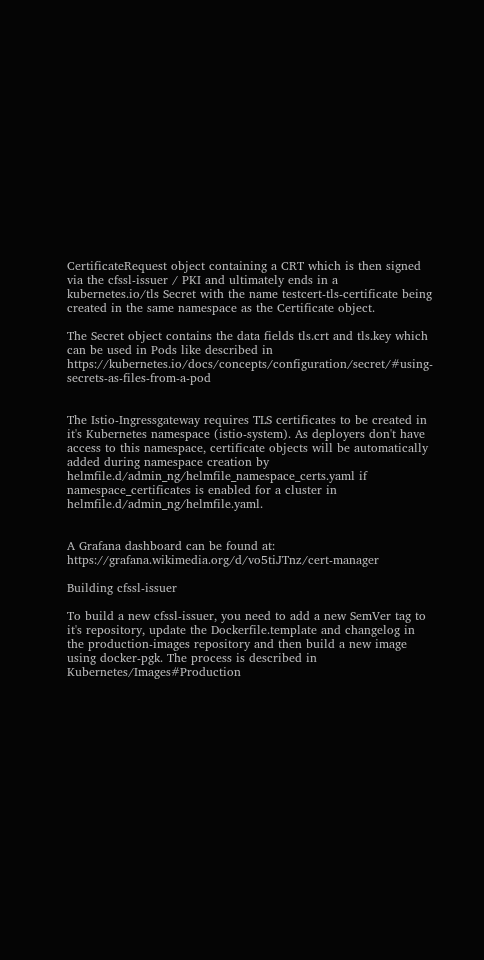CertificateRequest object containing a CRT which is then signed via the cfssl-issuer / PKI and ultimately ends in a kubernetes.io/tls Secret with the name testcert-tls-certificate being created in the same namespace as the Certificate object.

The Secret object contains the data fields tls.crt and tls.key which can be used in Pods like described in https://kubernetes.io/docs/concepts/configuration/secret/#using-secrets-as-files-from-a-pod


The Istio-Ingressgateway requires TLS certificates to be created in it's Kubernetes namespace (istio-system). As deployers don't have access to this namespace, certificate objects will be automatically added during namespace creation by helmfile.d/admin_ng/helmfile_namespace_certs.yaml if namespace_certificates is enabled for a cluster in helmfile.d/admin_ng/helmfile.yaml.


A Grafana dashboard can be found at: https://grafana.wikimedia.org/d/vo5tiJTnz/cert-manager

Building cfssl-issuer

To build a new cfssl-issuer, you need to add a new SemVer tag to it's repository, update the Dockerfile.template and changelog in the production-images repository and then build a new image using docker-pgk. The process is described in Kubernetes/Images#Production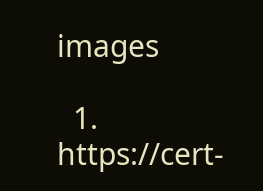images

  1. https://cert-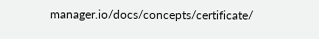manager.io/docs/concepts/certificate/